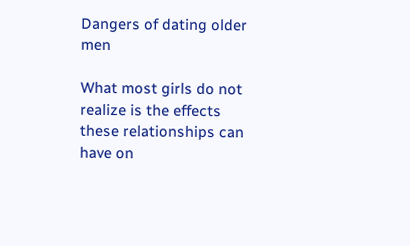Dangers of dating older men

What most girls do not realize is the effects these relationships can have on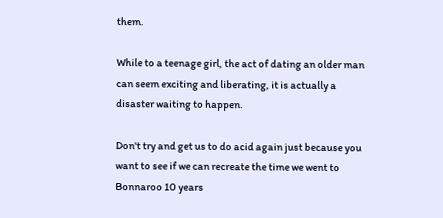them.

While to a teenage girl, the act of dating an older man can seem exciting and liberating, it is actually a disaster waiting to happen.

Don't try and get us to do acid again just because you want to see if we can recreate the time we went to Bonnaroo 10 years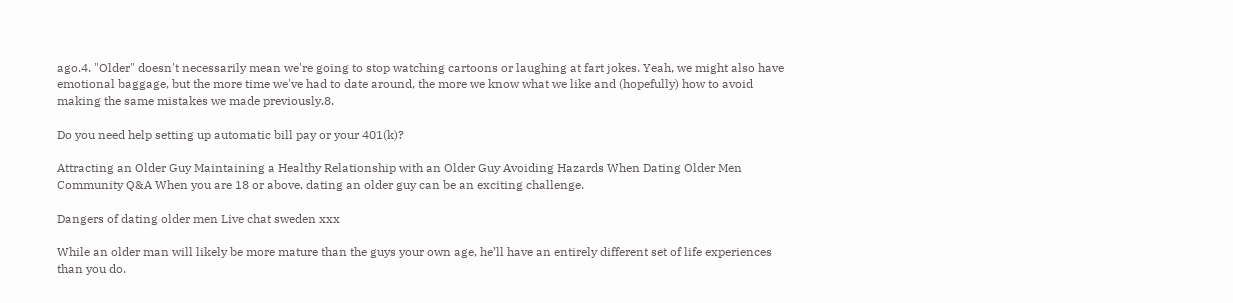ago.4. "Older" doesn't necessarily mean we're going to stop watching cartoons or laughing at fart jokes. Yeah, we might also have emotional baggage, but the more time we've had to date around, the more we know what we like and (hopefully) how to avoid making the same mistakes we made previously.8.

Do you need help setting up automatic bill pay or your 401(k)?

Attracting an Older Guy Maintaining a Healthy Relationship with an Older Guy Avoiding Hazards When Dating Older Men Community Q&A When you are 18 or above, dating an older guy can be an exciting challenge.

Dangers of dating older men Live chat sweden xxx

While an older man will likely be more mature than the guys your own age, he’ll have an entirely different set of life experiences than you do.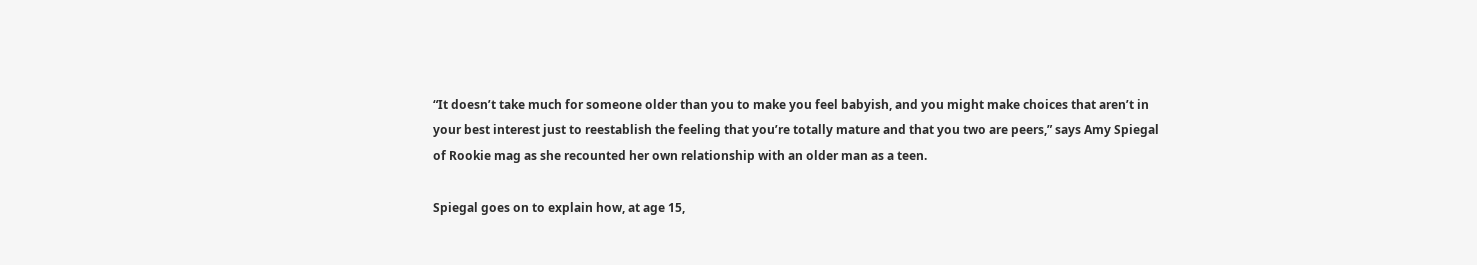“It doesn’t take much for someone older than you to make you feel babyish, and you might make choices that aren’t in your best interest just to reestablish the feeling that you’re totally mature and that you two are peers,” says Amy Spiegal of Rookie mag as she recounted her own relationship with an older man as a teen.

Spiegal goes on to explain how, at age 15,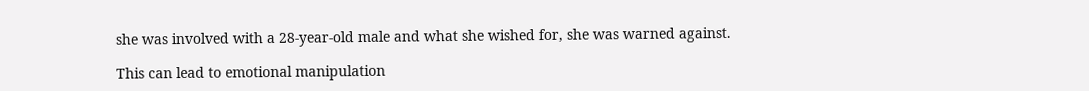she was involved with a 28-year-old male and what she wished for, she was warned against.

This can lead to emotional manipulation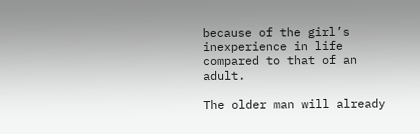because of the girl’s inexperience in life compared to that of an adult.

The older man will already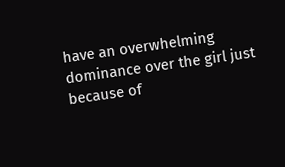have an overwhelming dominance over the girl just because of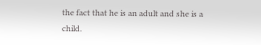the fact that he is an adult and she is a child.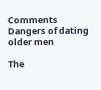Comments Dangers of dating older men

The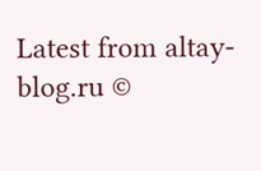Latest from altay-blog.ru ©